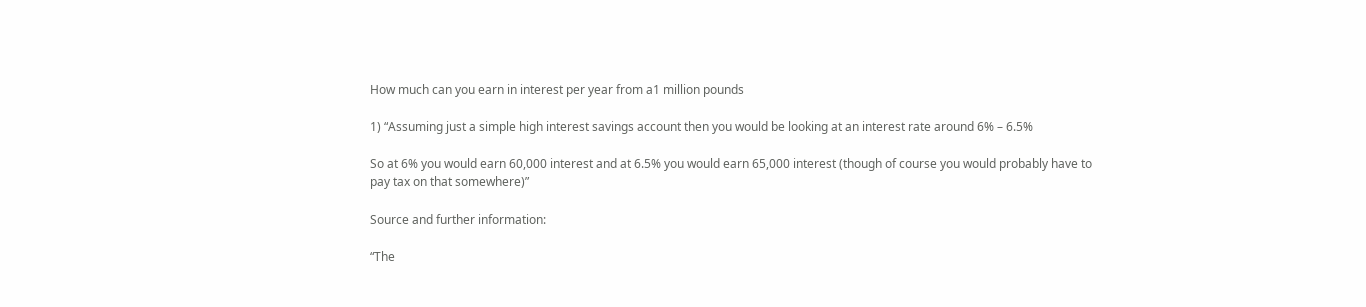How much can you earn in interest per year from a1 million pounds

1) “Assuming just a simple high interest savings account then you would be looking at an interest rate around 6% – 6.5%

So at 6% you would earn 60,000 interest and at 6.5% you would earn 65,000 interest (though of course you would probably have to pay tax on that somewhere)”

Source and further information:

“The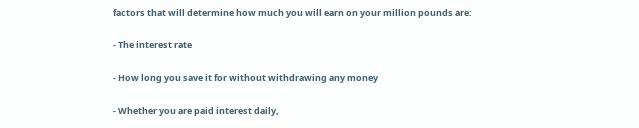factors that will determine how much you will earn on your million pounds are:

- The interest rate

- How long you save it for without withdrawing any money

- Whether you are paid interest daily,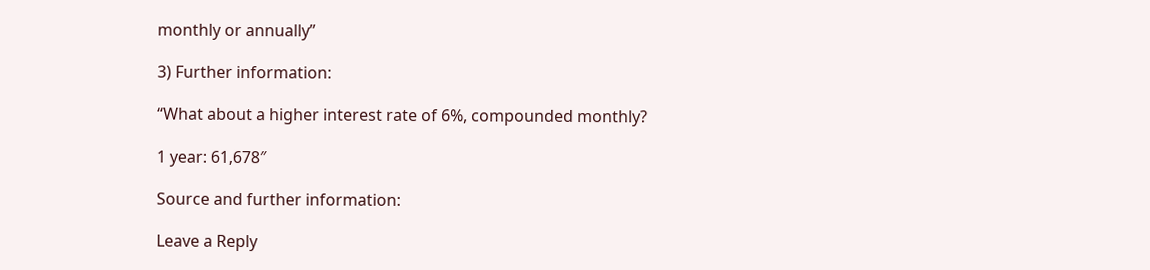monthly or annually”

3) Further information:

“What about a higher interest rate of 6%, compounded monthly?

1 year: 61,678″

Source and further information:

Leave a Reply